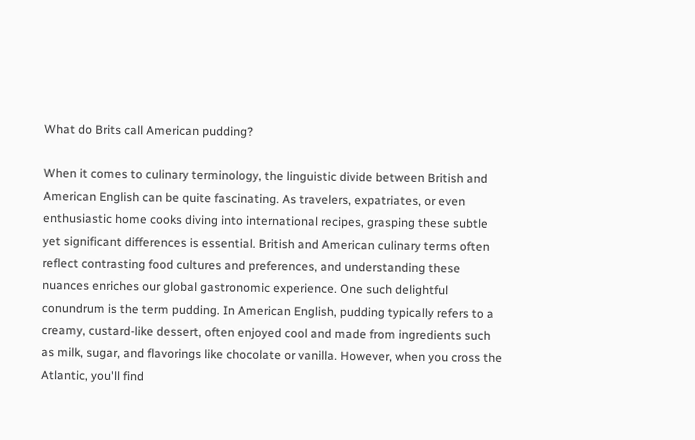What do Brits call American pudding?

When it comes to culinary terminology, the linguistic divide between British and American English can be quite fascinating. As travelers, expatriates, or even enthusiastic home cooks diving into international recipes, grasping these subtle yet significant differences is essential. British and American culinary terms often reflect contrasting food cultures and preferences, and understanding these nuances enriches our global gastronomic experience. One such delightful conundrum is the term pudding. In American English, pudding typically refers to a creamy, custard-like dessert, often enjoyed cool and made from ingredients such as milk, sugar, and flavorings like chocolate or vanilla. However, when you cross the Atlantic, you'll find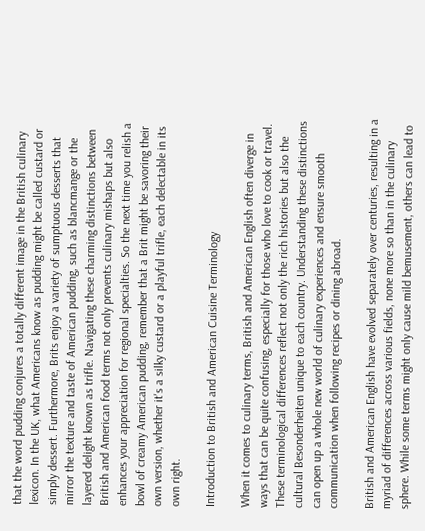that the word pudding conjures a totally different image in the British culinary lexicon. In the UK, what Americans know as pudding might be called custard or simply dessert. Furthermore, Brits enjoy a variety of sumptuous desserts that mirror the texture and taste of American pudding, such as blancmange or the layered delight known as trifle. Navigating these charming distinctions between British and American food terms not only prevents culinary mishaps but also enhances your appreciation for regional specialties. So the next time you relish a bowl of creamy American pudding, remember that a Brit might be savoring their own version, whether it's a silky custard or a playful trifle, each delectable in its own right.

Introduction to British and American Cuisine Terminology

When it comes to culinary terms, British and American English often diverge in ways that can be quite confusing, especially for those who love to cook or travel. These terminological differences reflect not only the rich histories but also the cultural Besonderheiten unique to each country. Understanding these distinctions can open up a whole new world of culinary experiences and ensure smooth communication when following recipes or dining abroad.

British and American English have evolved separately over centuries, resulting in a myriad of differences across various fields, none more so than in the culinary sphere. While some terms might only cause mild bemusement, others can lead to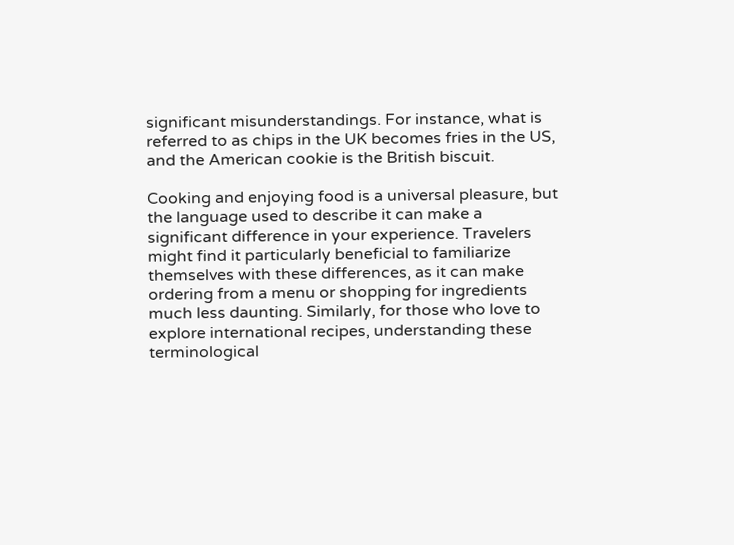significant misunderstandings. For instance, what is referred to as chips in the UK becomes fries in the US, and the American cookie is the British biscuit.

Cooking and enjoying food is a universal pleasure, but the language used to describe it can make a significant difference in your experience. Travelers might find it particularly beneficial to familiarize themselves with these differences, as it can make ordering from a menu or shopping for ingredients much less daunting. Similarly, for those who love to explore international recipes, understanding these terminological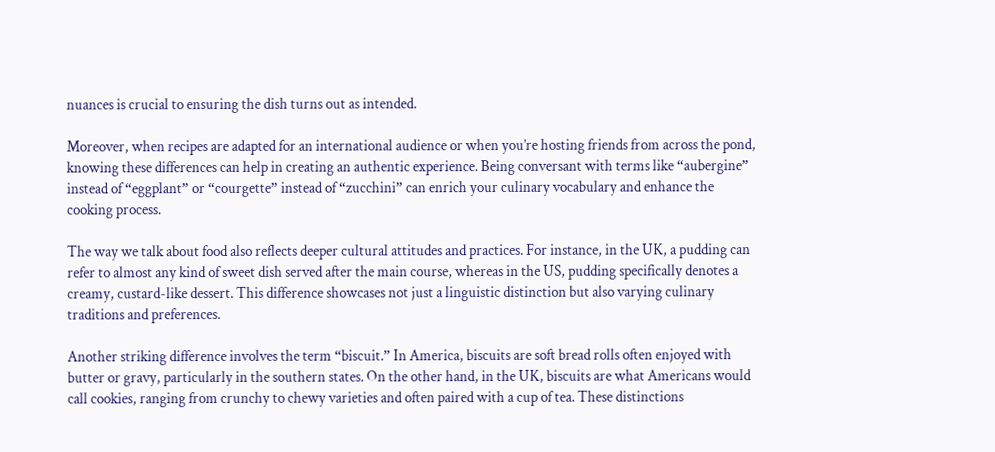nuances is crucial to ensuring the dish turns out as intended.

Moreover, when recipes are adapted for an international audience or when you’re hosting friends from across the pond, knowing these differences can help in creating an authentic experience. Being conversant with terms like “aubergine” instead of “eggplant” or “courgette” instead of “zucchini” can enrich your culinary vocabulary and enhance the cooking process.

The way we talk about food also reflects deeper cultural attitudes and practices. For instance, in the UK, a pudding can refer to almost any kind of sweet dish served after the main course, whereas in the US, pudding specifically denotes a creamy, custard-like dessert. This difference showcases not just a linguistic distinction but also varying culinary traditions and preferences.

Another striking difference involves the term “biscuit.” In America, biscuits are soft bread rolls often enjoyed with butter or gravy, particularly in the southern states. On the other hand, in the UK, biscuits are what Americans would call cookies, ranging from crunchy to chewy varieties and often paired with a cup of tea. These distinctions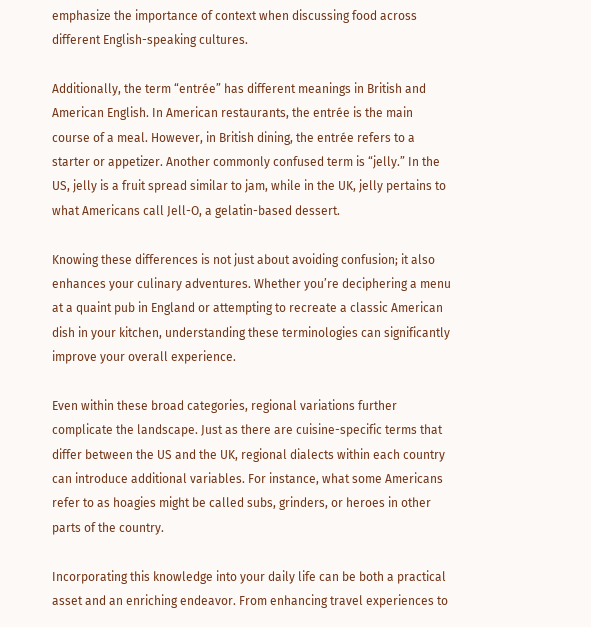emphasize the importance of context when discussing food across different English-speaking cultures.

Additionally, the term “entrée” has different meanings in British and American English. In American restaurants, the entrée is the main course of a meal. However, in British dining, the entrée refers to a starter or appetizer. Another commonly confused term is “jelly.” In the US, jelly is a fruit spread similar to jam, while in the UK, jelly pertains to what Americans call Jell-O, a gelatin-based dessert.

Knowing these differences is not just about avoiding confusion; it also enhances your culinary adventures. Whether you’re deciphering a menu at a quaint pub in England or attempting to recreate a classic American dish in your kitchen, understanding these terminologies can significantly improve your overall experience.

Even within these broad categories, regional variations further complicate the landscape. Just as there are cuisine-specific terms that differ between the US and the UK, regional dialects within each country can introduce additional variables. For instance, what some Americans refer to as hoagies might be called subs, grinders, or heroes in other parts of the country.

Incorporating this knowledge into your daily life can be both a practical asset and an enriching endeavor. From enhancing travel experiences to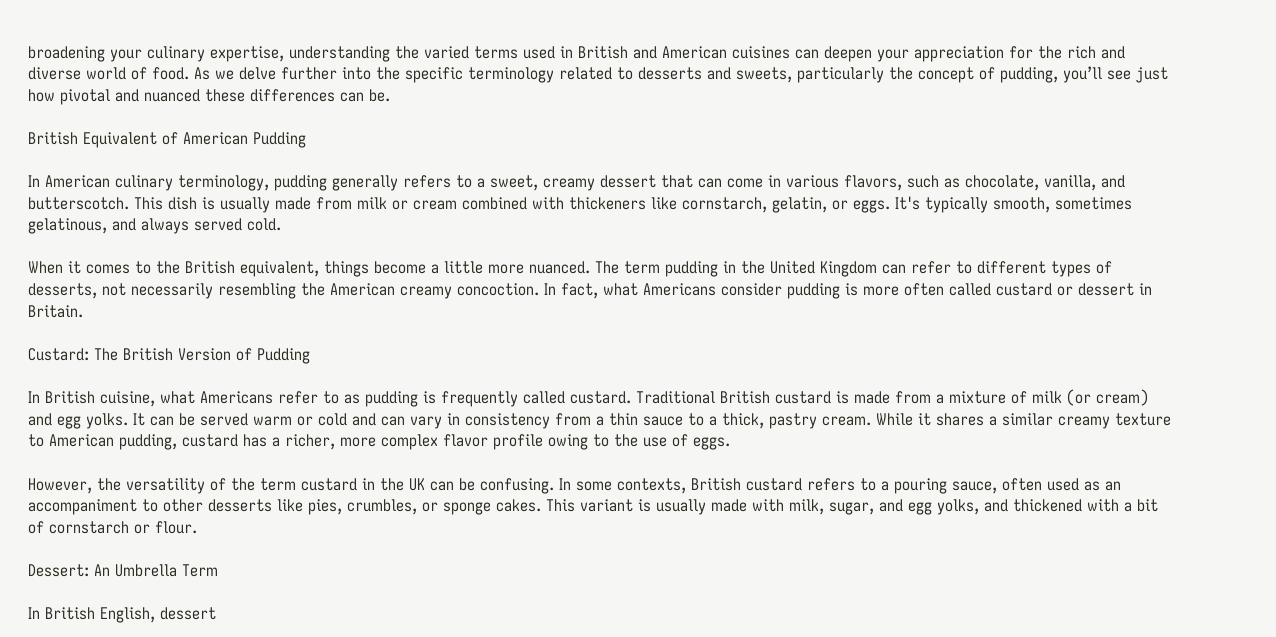broadening your culinary expertise, understanding the varied terms used in British and American cuisines can deepen your appreciation for the rich and diverse world of food. As we delve further into the specific terminology related to desserts and sweets, particularly the concept of pudding, you’ll see just how pivotal and nuanced these differences can be.

British Equivalent of American Pudding

In American culinary terminology, pudding generally refers to a sweet, creamy dessert that can come in various flavors, such as chocolate, vanilla, and butterscotch. This dish is usually made from milk or cream combined with thickeners like cornstarch, gelatin, or eggs. It's typically smooth, sometimes gelatinous, and always served cold.

When it comes to the British equivalent, things become a little more nuanced. The term pudding in the United Kingdom can refer to different types of desserts, not necessarily resembling the American creamy concoction. In fact, what Americans consider pudding is more often called custard or dessert in Britain.

Custard: The British Version of Pudding

In British cuisine, what Americans refer to as pudding is frequently called custard. Traditional British custard is made from a mixture of milk (or cream) and egg yolks. It can be served warm or cold and can vary in consistency from a thin sauce to a thick, pastry cream. While it shares a similar creamy texture to American pudding, custard has a richer, more complex flavor profile owing to the use of eggs.

However, the versatility of the term custard in the UK can be confusing. In some contexts, British custard refers to a pouring sauce, often used as an accompaniment to other desserts like pies, crumbles, or sponge cakes. This variant is usually made with milk, sugar, and egg yolks, and thickened with a bit of cornstarch or flour.

Dessert: An Umbrella Term

In British English, dessert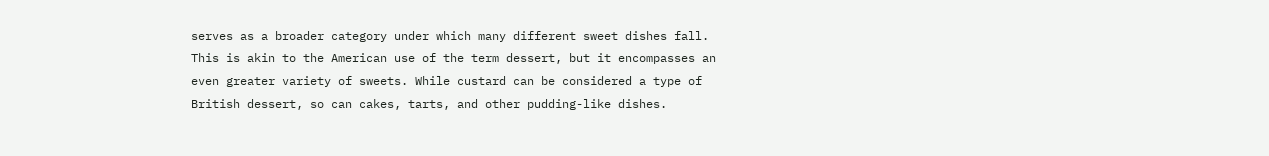serves as a broader category under which many different sweet dishes fall. This is akin to the American use of the term dessert, but it encompasses an even greater variety of sweets. While custard can be considered a type of British dessert, so can cakes, tarts, and other pudding-like dishes.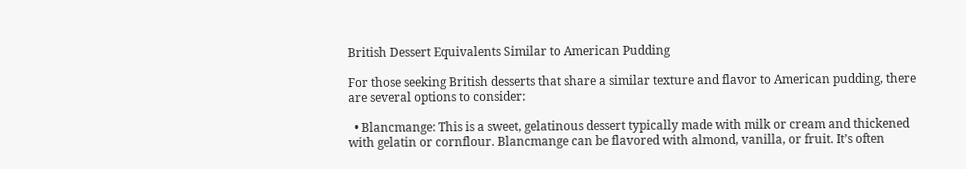British Dessert Equivalents Similar to American Pudding

For those seeking British desserts that share a similar texture and flavor to American pudding, there are several options to consider:

  • Blancmange: This is a sweet, gelatinous dessert typically made with milk or cream and thickened with gelatin or cornflour. Blancmange can be flavored with almond, vanilla, or fruit. It’s often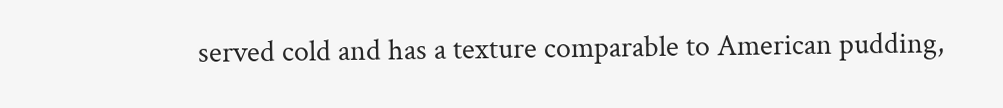served cold and has a texture comparable to American pudding,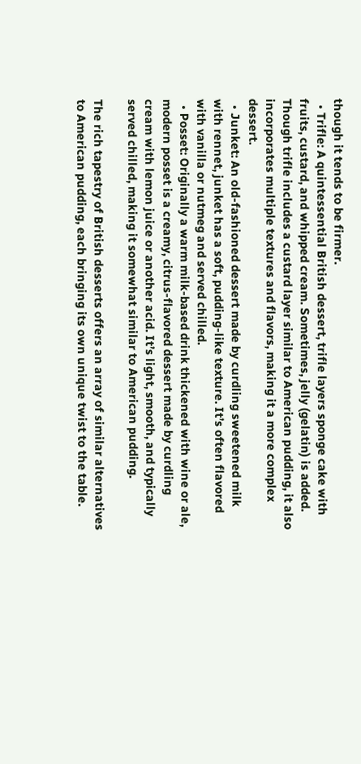though it tends to be firmer.
  • Trifle: A quintessential British dessert, trifle layers sponge cake with fruits, custard, and whipped cream. Sometimes, jelly (gelatin) is added. Though trifle includes a custard layer similar to American pudding, it also incorporates multiple textures and flavors, making it a more complex dessert.
  • Junket: An old-fashioned dessert made by curdling sweetened milk with rennet, junket has a soft, pudding-like texture. It’s often flavored with vanilla or nutmeg and served chilled.
  • Posset: Originally a warm milk-based drink thickened with wine or ale, modern posset is a creamy, citrus-flavored dessert made by curdling cream with lemon juice or another acid. It’s light, smooth, and typically served chilled, making it somewhat similar to American pudding.

The rich tapestry of British desserts offers an array of similar alternatives to American pudding, each bringing its own unique twist to the table.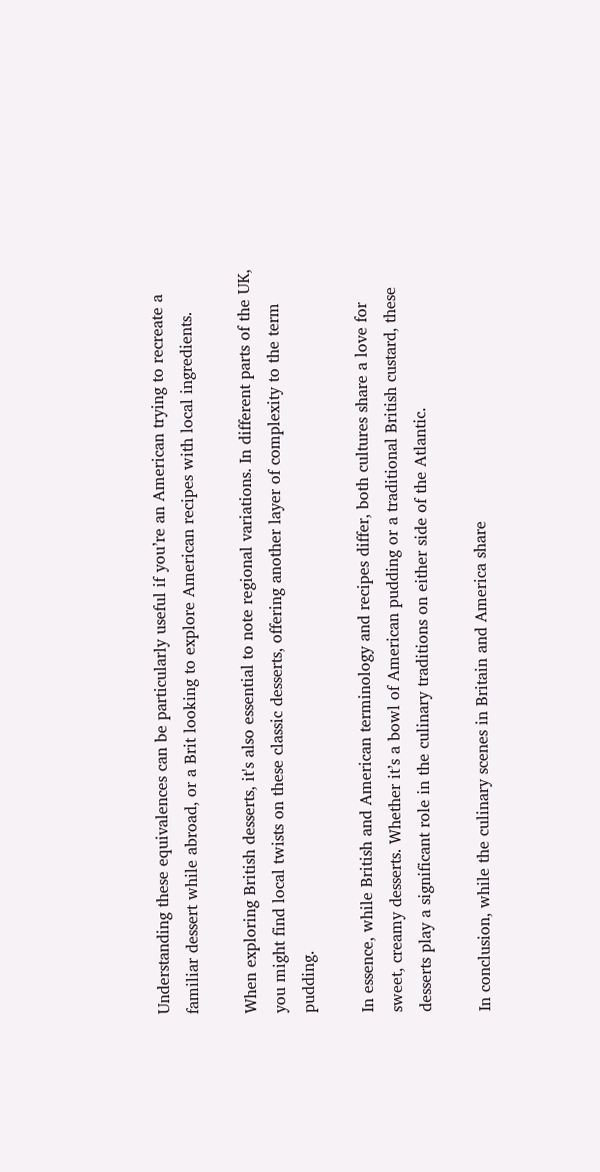Understanding these equivalences can be particularly useful if you’re an American trying to recreate a familiar dessert while abroad, or a Brit looking to explore American recipes with local ingredients.

When exploring British desserts, it's also essential to note regional variations. In different parts of the UK, you might find local twists on these classic desserts, offering another layer of complexity to the term pudding.

In essence, while British and American terminology and recipes differ, both cultures share a love for sweet, creamy desserts. Whether it’s a bowl of American pudding or a traditional British custard, these desserts play a significant role in the culinary traditions on either side of the Atlantic.

In conclusion, while the culinary scenes in Britain and America share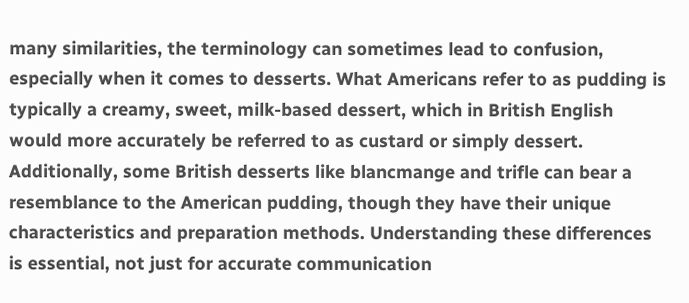many similarities, the terminology can sometimes lead to confusion, especially when it comes to desserts. What Americans refer to as pudding is typically a creamy, sweet, milk-based dessert, which in British English would more accurately be referred to as custard or simply dessert. Additionally, some British desserts like blancmange and trifle can bear a resemblance to the American pudding, though they have their unique characteristics and preparation methods. Understanding these differences is essential, not just for accurate communication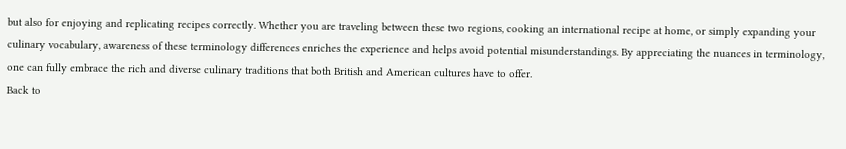but also for enjoying and replicating recipes correctly. Whether you are traveling between these two regions, cooking an international recipe at home, or simply expanding your culinary vocabulary, awareness of these terminology differences enriches the experience and helps avoid potential misunderstandings. By appreciating the nuances in terminology, one can fully embrace the rich and diverse culinary traditions that both British and American cultures have to offer.
Back to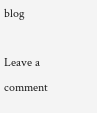blog

Leave a comment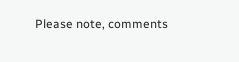Please note, comments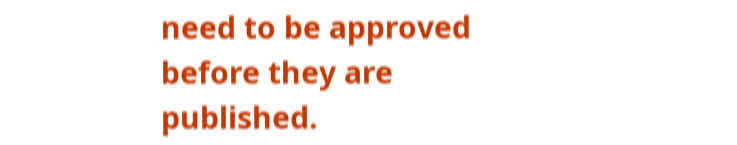need to be approved before they are published.